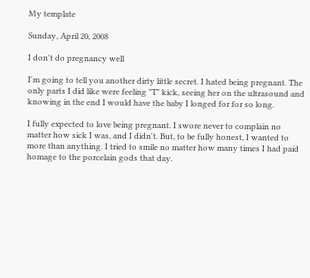My template

Sunday, April 20, 2008

I don't do pregnancy well

I'm going to tell you another dirty little secret. I hated being pregnant. The only parts I did like were feeling "T" kick, seeing her on the ultrasound and knowing in the end I would have the baby I longed for for so long.

I fully expected to love being pregnant. I swore never to complain no matter how sick I was, and I didn't. But, to be fully honest, I wanted to more than anything. I tried to smile no matter how many times I had paid homage to the porcelain gods that day.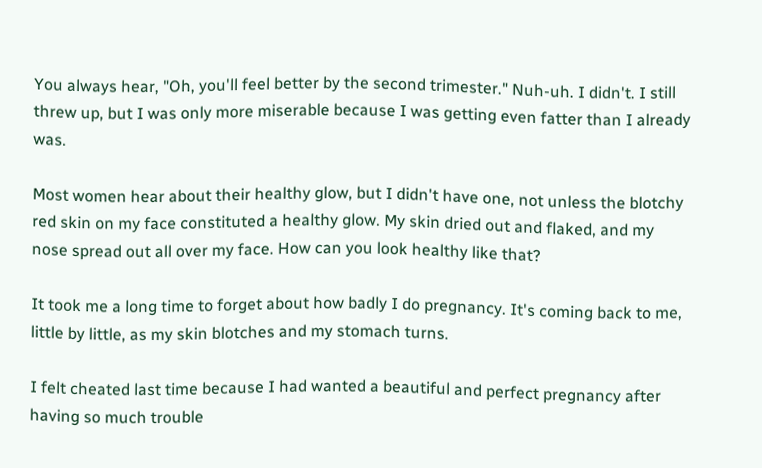You always hear, "Oh, you'll feel better by the second trimester." Nuh-uh. I didn't. I still threw up, but I was only more miserable because I was getting even fatter than I already was.

Most women hear about their healthy glow, but I didn't have one, not unless the blotchy red skin on my face constituted a healthy glow. My skin dried out and flaked, and my nose spread out all over my face. How can you look healthy like that?

It took me a long time to forget about how badly I do pregnancy. It's coming back to me, little by little, as my skin blotches and my stomach turns.

I felt cheated last time because I had wanted a beautiful and perfect pregnancy after having so much trouble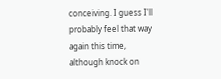conceiving. I guess I'll probably feel that way again this time, although knock on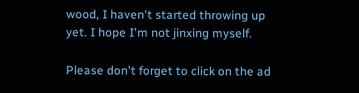wood, I haven't started throwing up yet. I hope I'm not jinxing myself.

Please don't forget to click on the ad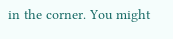in the corner. You might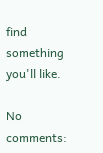find something you'll like.

No comments: